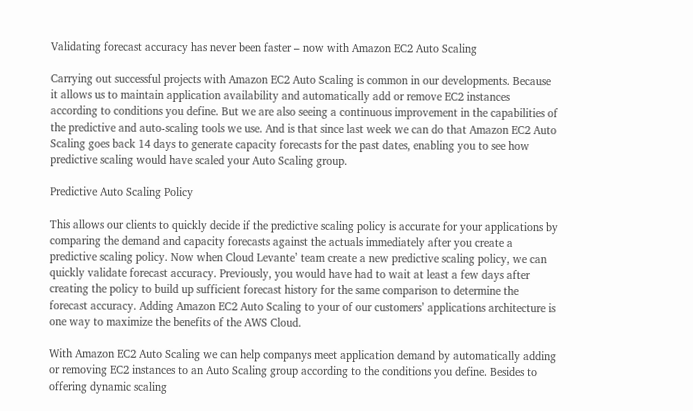Validating forecast accuracy has never been faster – now with Amazon EC2 Auto Scaling

Carrying out successful projects with Amazon EC2 Auto Scaling is common in our developments. Because it allows us to maintain application availability and automatically add or remove EC2 instances according to conditions you define. But we are also seeing a continuous improvement in the capabilities of the predictive and auto-scaling tools we use. And is that since last week we can do that Amazon EC2 Auto Scaling goes back 14 days to generate capacity forecasts for the past dates, enabling you to see how predictive scaling would have scaled your Auto Scaling group.

Predictive Auto Scaling Policy

This allows our clients to quickly decide if the predictive scaling policy is accurate for your applications by comparing the demand and capacity forecasts against the actuals immediately after you create a predictive scaling policy. Now when Cloud Levante’ team create a new predictive scaling policy, we can quickly validate forecast accuracy. Previously, you would have had to wait at least a few days after creating the policy to build up sufficient forecast history for the same comparison to determine the forecast accuracy. Adding Amazon EC2 Auto Scaling to your of our customers’ applications architecture is one way to maximize the benefits of the AWS Cloud.

With Amazon EC2 Auto Scaling we can help companys meet application demand by automatically adding or removing EC2 instances to an Auto Scaling group according to the conditions you define. Besides to offering dynamic scaling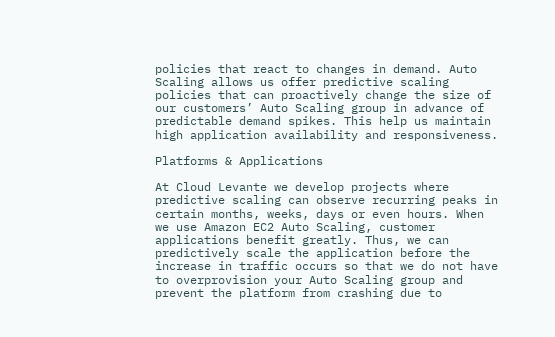policies that react to changes in demand. Auto Scaling allows us offer predictive scaling policies that can proactively change the size of our customers’ Auto Scaling group in advance of predictable demand spikes. This help us maintain high application availability and responsiveness.

Platforms & Applications

At Cloud Levante we develop projects where predictive scaling can observe recurring peaks in certain months, weeks, days or even hours. When we use Amazon EC2 Auto Scaling, customer applications benefit greatly. Thus, we can predictively scale the application before the increase in traffic occurs so that we do not have to overprovision your Auto Scaling group and prevent the platform from crashing due to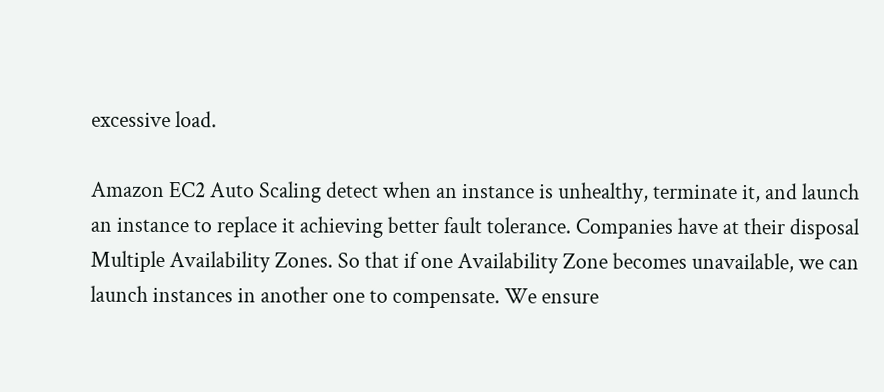excessive load.

Amazon EC2 Auto Scaling detect when an instance is unhealthy, terminate it, and launch an instance to replace it achieving better fault tolerance. Companies have at their disposal Multiple Availability Zones. So that if one Availability Zone becomes unavailable, we can launch instances in another one to compensate. We ensure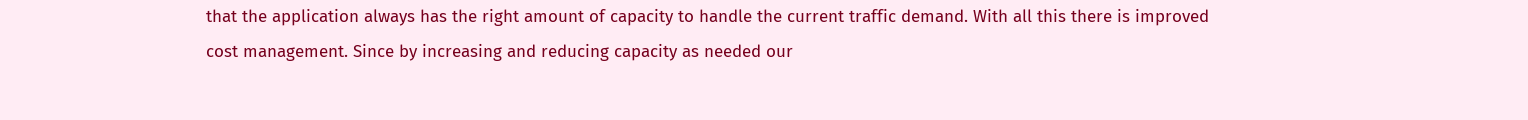that the application always has the right amount of capacity to handle the current traffic demand. With all this there is improved cost management. Since by increasing and reducing capacity as needed our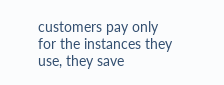customers pay only for the instances they use, they save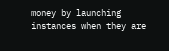money by launching instances when they are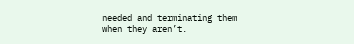needed and terminating them when they aren’t.